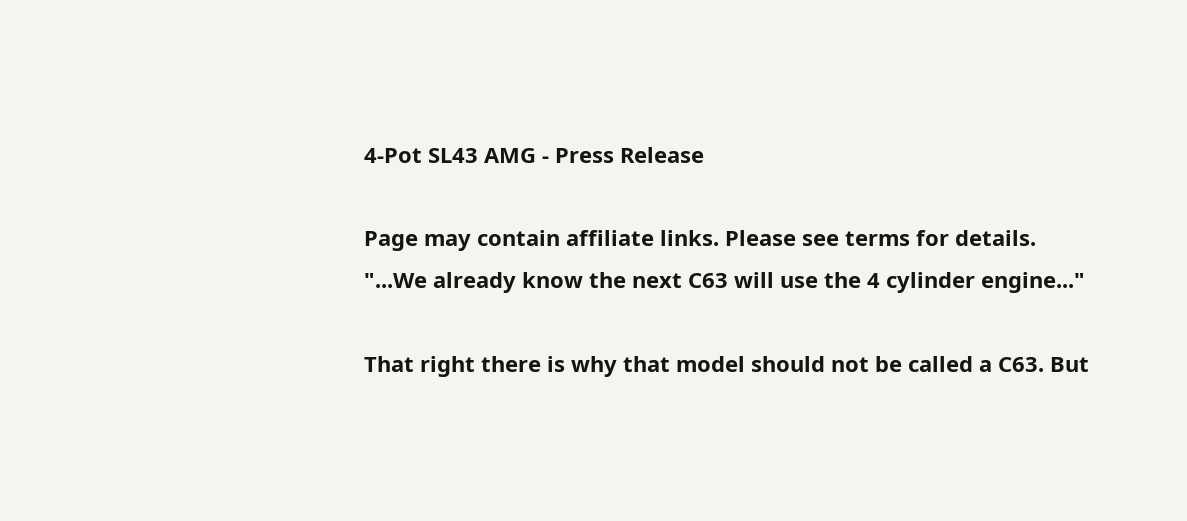4-Pot SL43 AMG - Press Release

Page may contain affiliate links. Please see terms for details.
"...We already know the next C63 will use the 4 cylinder engine..."

That right there is why that model should not be called a C63. But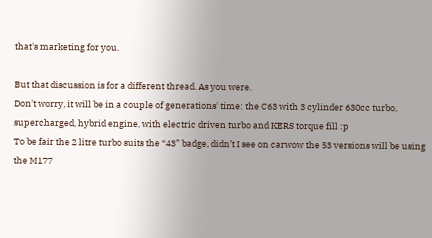that's marketing for you.

But that discussion is for a different thread. As you were.
Don't worry, it will be in a couple of generations' time: the C63 with 3 cylinder 630cc turbo, supercharged, hybrid engine, with electric driven turbo and KERS torque fill :p
To be fair the 2 litre turbo suits the “43” badge, didn’t I see on carwow the 53 versions will be using the M177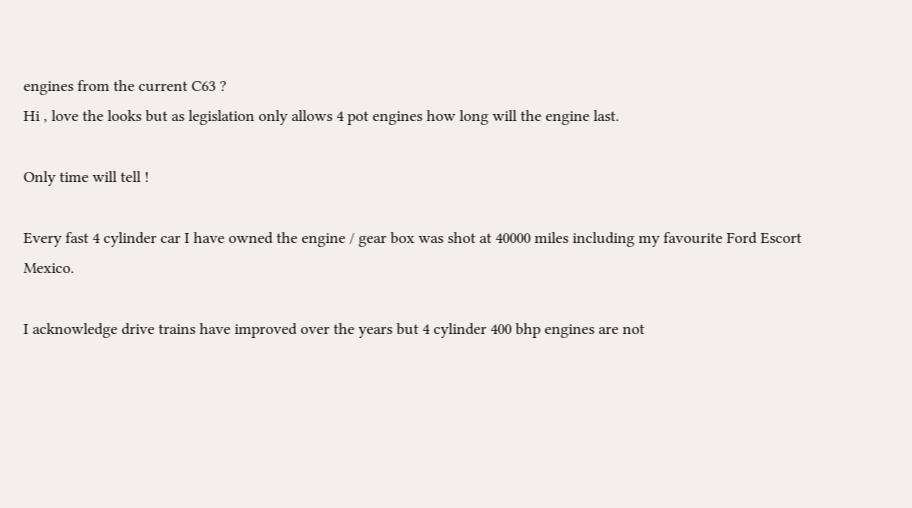engines from the current C63 ?
Hi , love the looks but as legislation only allows 4 pot engines how long will the engine last.

Only time will tell !

Every fast 4 cylinder car I have owned the engine / gear box was shot at 40000 miles including my favourite Ford Escort Mexico.

I acknowledge drive trains have improved over the years but 4 cylinder 400 bhp engines are not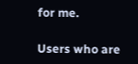for me.

Users who are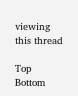viewing this thread

Top Bottom